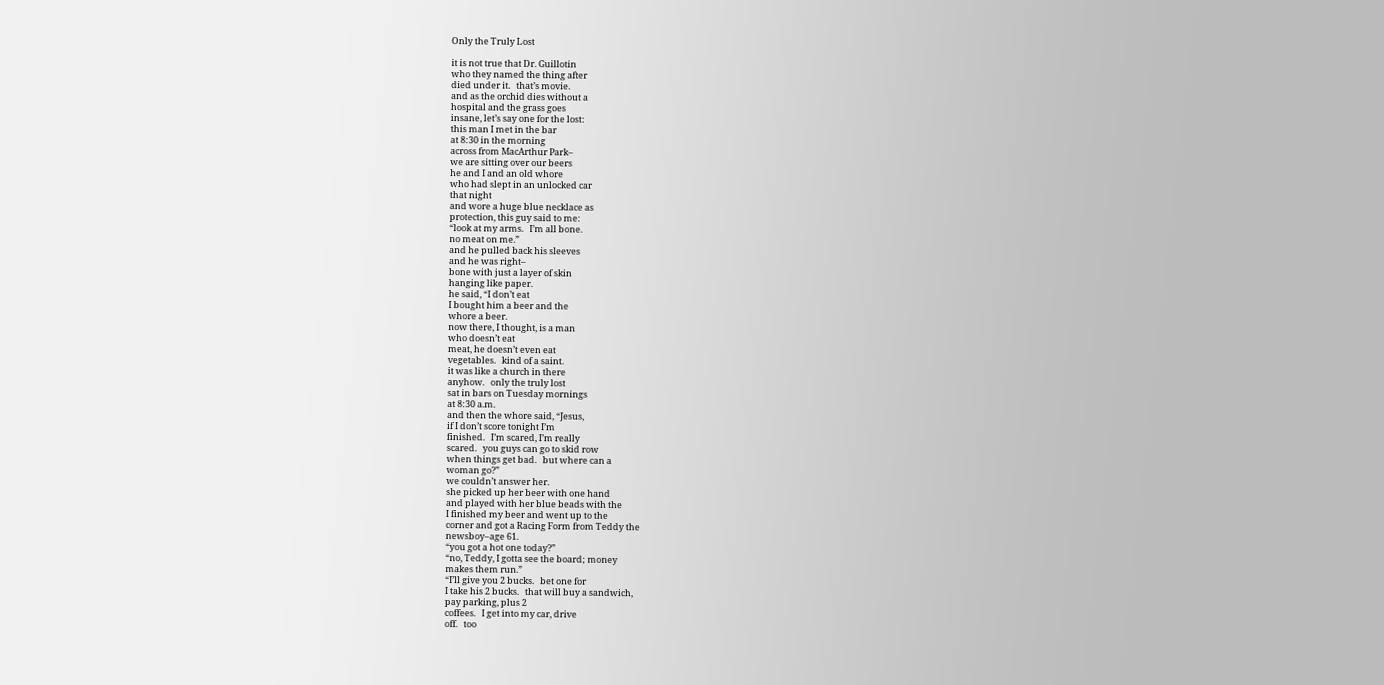Only the Truly Lost

it is not true that Dr. Guillotin
who they named the thing after
died under it.   that’s movie.
and as the orchid dies without a
hospital and the grass goes
insane, let’s say one for the lost:
this man I met in the bar
at 8:30 in the morning
across from MacArthur Park–
we are sitting over our beers
he and I and an old whore
who had slept in an unlocked car
that night
and wore a huge blue necklace as
protection, this guy said to me:
“look at my arms.   I’m all bone.
no meat on me.”
and he pulled back his sleeves
and he was right–
bone with just a layer of skin
hanging like paper.
he said, “I don’t eat
I bought him a beer and the
whore a beer.
now there, I thought, is a man
who doesn’t eat
meat, he doesn’t even eat
vegetables.   kind of a saint.
it was like a church in there
anyhow.   only the truly lost
sat in bars on Tuesday mornings
at 8:30 a.m.
and then the whore said, “Jesus,
if I don’t score tonight I’m
finished.   I’m scared, I’m really
scared.   you guys can go to skid row
when things get bad.   but where can a
woman go?”
we couldn’t answer her.
she picked up her beer with one hand
and played with her blue beads with the
I finished my beer and went up to the
corner and got a Racing Form from Teddy the
newsboy–age 61.
“you got a hot one today?”
“no, Teddy, I gotta see the board; money
makes them run.”
“I’ll give you 2 bucks.   bet one for
I take his 2 bucks.   that will buy a sandwich,
pay parking, plus 2
coffees.   I get into my car, drive
off.   too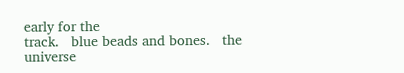early for the
track.   blue beads and bones.   the
universe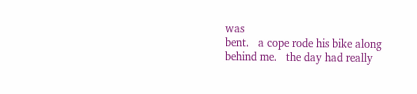was
bent.   a cope rode his bike along
behind me.   the day had really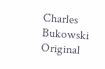Charles Bukowski
Original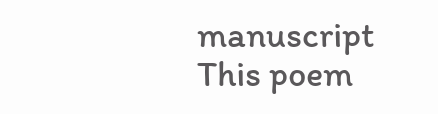manuscript
This poem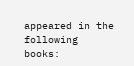appeared in the following books: